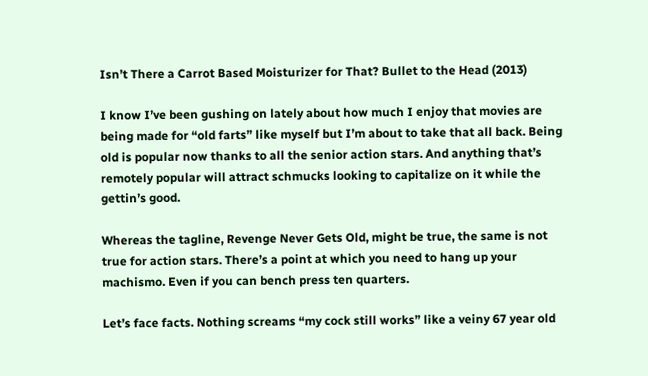Isn’t There a Carrot Based Moisturizer for That? Bullet to the Head (2013)

I know I’ve been gushing on lately about how much I enjoy that movies are being made for “old farts” like myself but I’m about to take that all back. Being old is popular now thanks to all the senior action stars. And anything that’s remotely popular will attract schmucks looking to capitalize on it while the gettin’s good.

Whereas the tagline, Revenge Never Gets Old, might be true, the same is not true for action stars. There’s a point at which you need to hang up your machismo. Even if you can bench press ten quarters.

Let’s face facts. Nothing screams “my cock still works” like a veiny 67 year old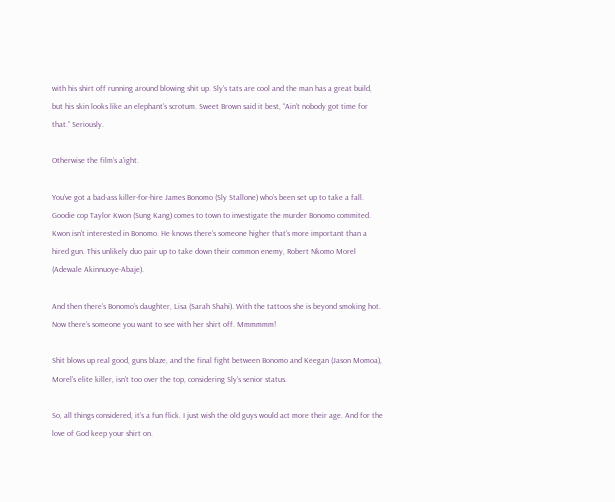with his shirt off running around blowing shit up. Sly’s tats are cool and the man has a great build, but his skin looks like an elephant’s scrotum. Sweet Brown said it best, “Ain’t nobody got time for that.” Seriously.

Otherwise the film’s a’ight.

You’ve got a bad-ass killer-for-hire James Bonomo (Sly Stallone) who’s been set up to take a fall. Goodie cop Taylor Kwon (Sung Kang) comes to town to investigate the murder Bonomo commited. Kwon isn’t interested in Bonomo. He knows there’s someone higher that’s more important than a hired gun. This unlikely duo pair up to take down their common enemy, Robert Nkomo Morel (Adewale Akinnuoye-Abaje).

And then there’s Bonomo’s daughter, Lisa (Sarah Shahi). With the tattoos she is beyond smoking hot. Now there’s someone you want to see with her shirt off. Mmmmmm!

Shit blows up real good, guns blaze, and the final fight between Bonomo and Keegan (Jason Momoa), Morel’s elite killer, isn’t too over the top, considering Sly’s senior status.

So, all things considered, it’s a fun flick. I just wish the old guys would act more their age. And for the love of God keep your shirt on.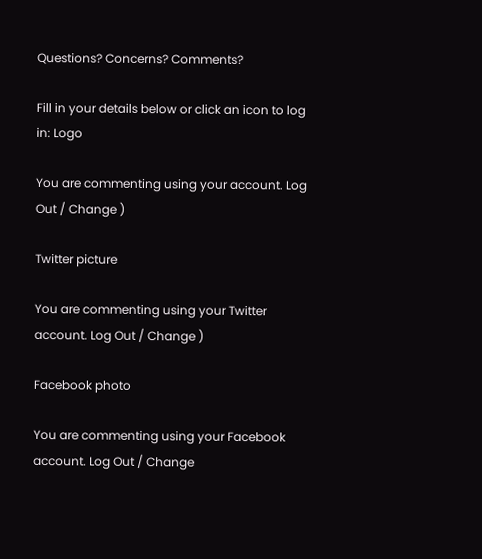Questions? Concerns? Comments?

Fill in your details below or click an icon to log in: Logo

You are commenting using your account. Log Out / Change )

Twitter picture

You are commenting using your Twitter account. Log Out / Change )

Facebook photo

You are commenting using your Facebook account. Log Out / Change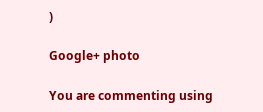)

Google+ photo

You are commenting using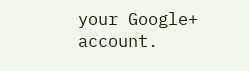your Google+ account.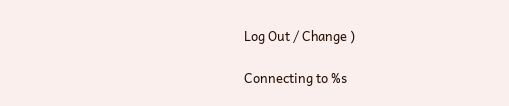Log Out / Change )

Connecting to %s